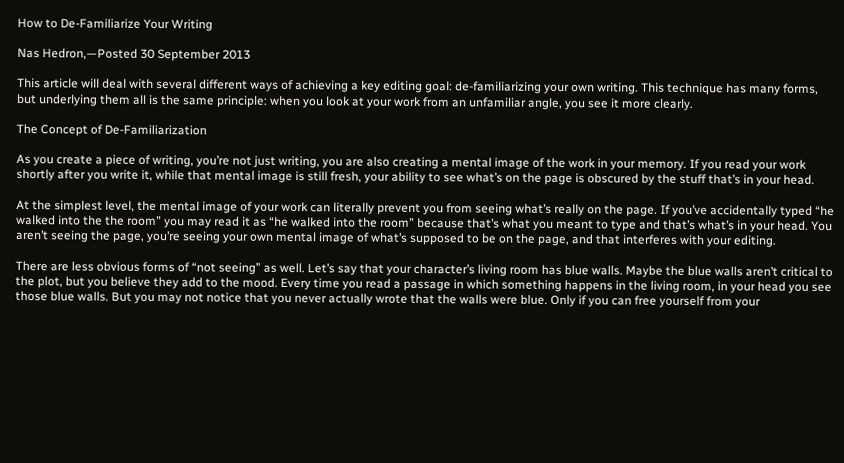How to De-Familiarize Your Writing

Nas Hedron,—Posted 30 September 2013

This article will deal with several different ways of achieving a key editing goal: de-familiarizing your own writing. This technique has many forms, but underlying them all is the same principle: when you look at your work from an unfamiliar angle, you see it more clearly.

The Concept of De-Familiarization

As you create a piece of writing, you’re not just writing, you are also creating a mental image of the work in your memory. If you read your work shortly after you write it, while that mental image is still fresh, your ability to see what’s on the page is obscured by the stuff that’s in your head.

At the simplest level, the mental image of your work can literally prevent you from seeing what’s really on the page. If you’ve accidentally typed “he walked into the the room” you may read it as “he walked into the room” because that’s what you meant to type and that’s what’s in your head. You aren’t seeing the page, you’re seeing your own mental image of what’s supposed to be on the page, and that interferes with your editing.

There are less obvious forms of “not seeing” as well. Let’s say that your character’s living room has blue walls. Maybe the blue walls aren’t critical to the plot, but you believe they add to the mood. Every time you read a passage in which something happens in the living room, in your head you see those blue walls. But you may not notice that you never actually wrote that the walls were blue. Only if you can free yourself from your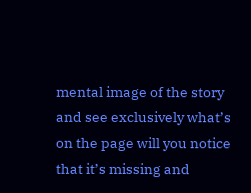mental image of the story and see exclusively what’s on the page will you notice that it’s missing and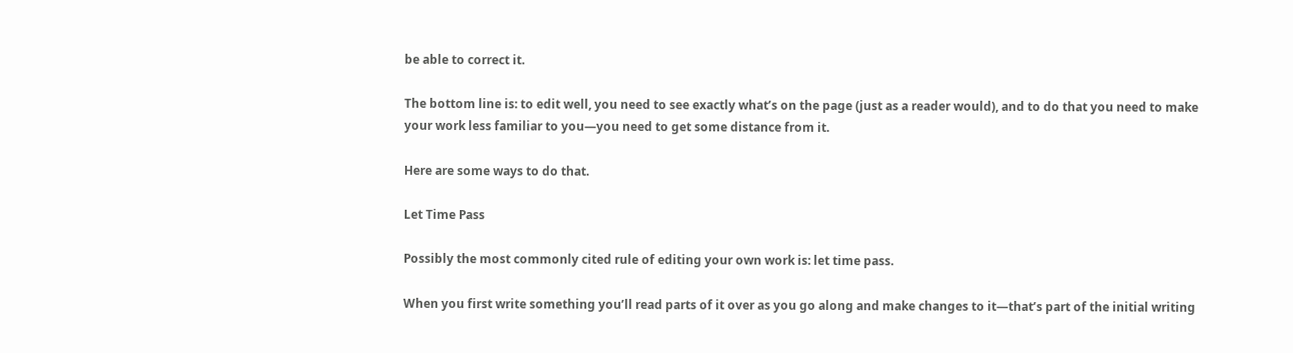be able to correct it.

The bottom line is: to edit well, you need to see exactly what’s on the page (just as a reader would), and to do that you need to make your work less familiar to you—you need to get some distance from it.

Here are some ways to do that.

Let Time Pass

Possibly the most commonly cited rule of editing your own work is: let time pass.

When you first write something you’ll read parts of it over as you go along and make changes to it—that’s part of the initial writing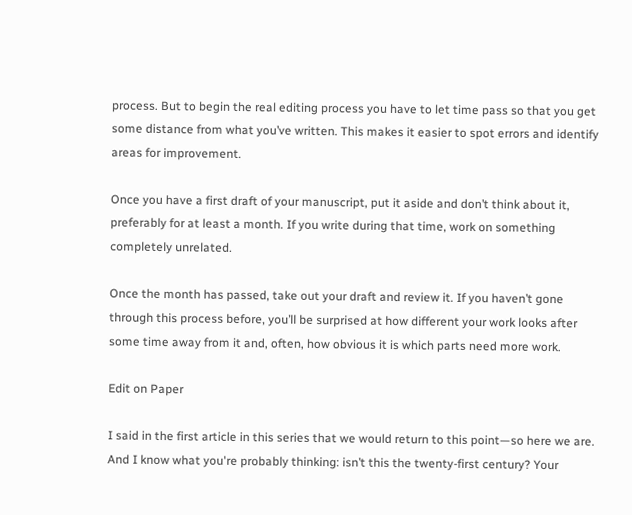process. But to begin the real editing process you have to let time pass so that you get some distance from what you’ve written. This makes it easier to spot errors and identify areas for improvement.

Once you have a first draft of your manuscript, put it aside and don’t think about it, preferably for at least a month. If you write during that time, work on something completely unrelated.

Once the month has passed, take out your draft and review it. If you haven’t gone through this process before, you’ll be surprised at how different your work looks after some time away from it and, often, how obvious it is which parts need more work.

Edit on Paper

I said in the first article in this series that we would return to this point—so here we are. And I know what you're probably thinking: isn’t this the twenty-first century? Your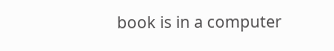book is in a computer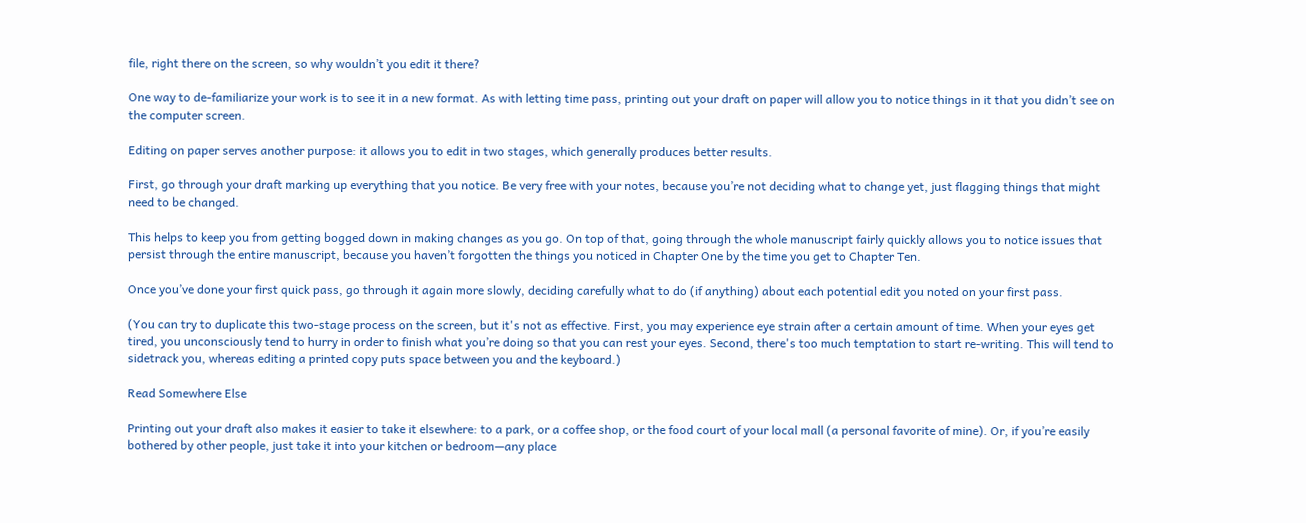file, right there on the screen, so why wouldn’t you edit it there?

One way to de-familiarize your work is to see it in a new format. As with letting time pass, printing out your draft on paper will allow you to notice things in it that you didn’t see on the computer screen.

Editing on paper serves another purpose: it allows you to edit in two stages, which generally produces better results.

First, go through your draft marking up everything that you notice. Be very free with your notes, because you’re not deciding what to change yet, just flagging things that might need to be changed.

This helps to keep you from getting bogged down in making changes as you go. On top of that, going through the whole manuscript fairly quickly allows you to notice issues that persist through the entire manuscript, because you haven’t forgotten the things you noticed in Chapter One by the time you get to Chapter Ten.

Once you’ve done your first quick pass, go through it again more slowly, deciding carefully what to do (if anything) about each potential edit you noted on your first pass.

(You can try to duplicate this two-stage process on the screen, but it's not as effective. First, you may experience eye strain after a certain amount of time. When your eyes get tired, you unconsciously tend to hurry in order to finish what you’re doing so that you can rest your eyes. Second, there's too much temptation to start re-writing. This will tend to sidetrack you, whereas editing a printed copy puts space between you and the keyboard.)

Read Somewhere Else

Printing out your draft also makes it easier to take it elsewhere: to a park, or a coffee shop, or the food court of your local mall (a personal favorite of mine). Or, if you’re easily bothered by other people, just take it into your kitchen or bedroom—any place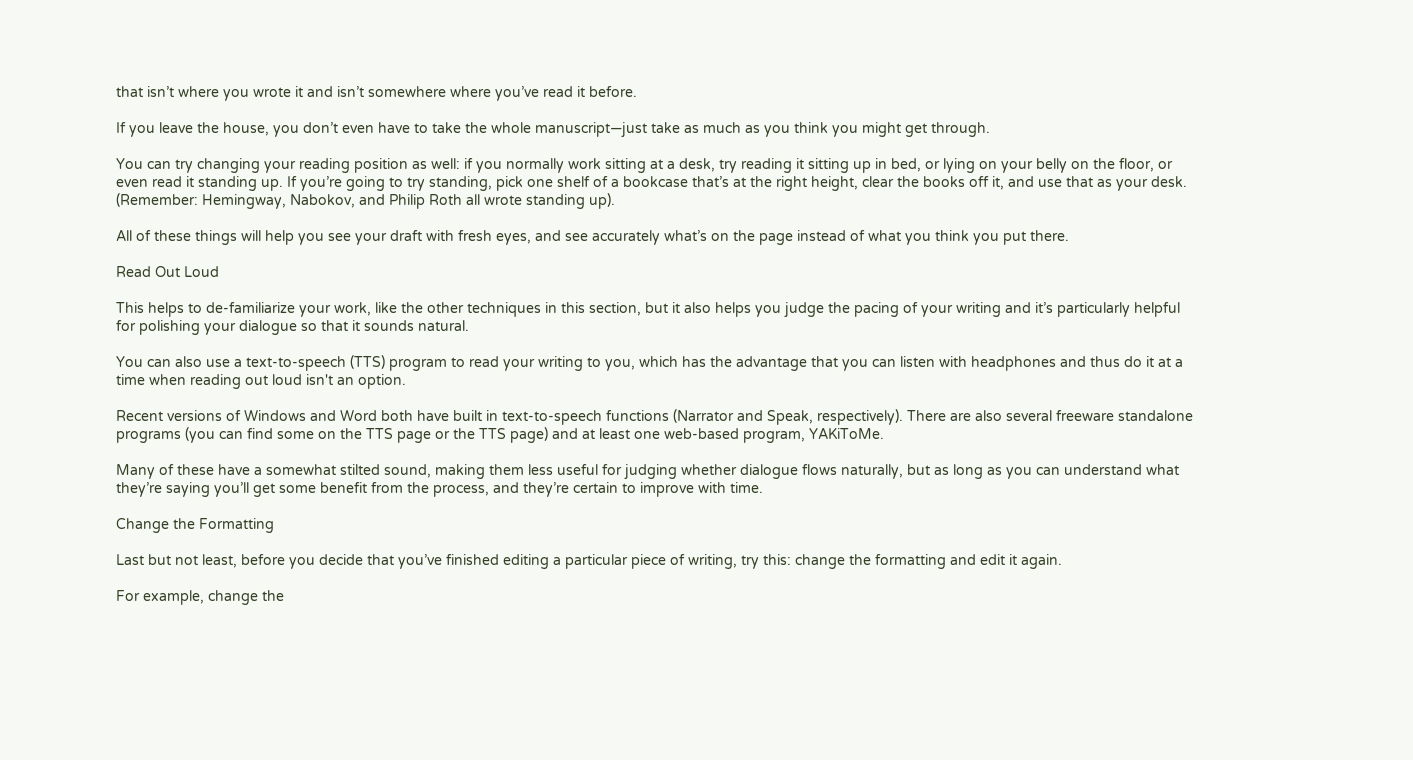that isn’t where you wrote it and isn’t somewhere where you’ve read it before.

If you leave the house, you don’t even have to take the whole manuscript—just take as much as you think you might get through.

You can try changing your reading position as well: if you normally work sitting at a desk, try reading it sitting up in bed, or lying on your belly on the floor, or even read it standing up. If you’re going to try standing, pick one shelf of a bookcase that’s at the right height, clear the books off it, and use that as your desk. (Remember: Hemingway, Nabokov, and Philip Roth all wrote standing up).

All of these things will help you see your draft with fresh eyes, and see accurately what’s on the page instead of what you think you put there.

Read Out Loud

This helps to de-familiarize your work, like the other techniques in this section, but it also helps you judge the pacing of your writing and it’s particularly helpful for polishing your dialogue so that it sounds natural.

You can also use a text-to-speech (TTS) program to read your writing to you, which has the advantage that you can listen with headphones and thus do it at a time when reading out loud isn't an option.

Recent versions of Windows and Word both have built in text-to-speech functions (Narrator and Speak, respectively). There are also several freeware standalone programs (you can find some on the TTS page or the TTS page) and at least one web-based program, YAKiToMe.

Many of these have a somewhat stilted sound, making them less useful for judging whether dialogue flows naturally, but as long as you can understand what they’re saying you’ll get some benefit from the process, and they’re certain to improve with time.

Change the Formatting

Last but not least, before you decide that you’ve finished editing a particular piece of writing, try this: change the formatting and edit it again.

For example, change the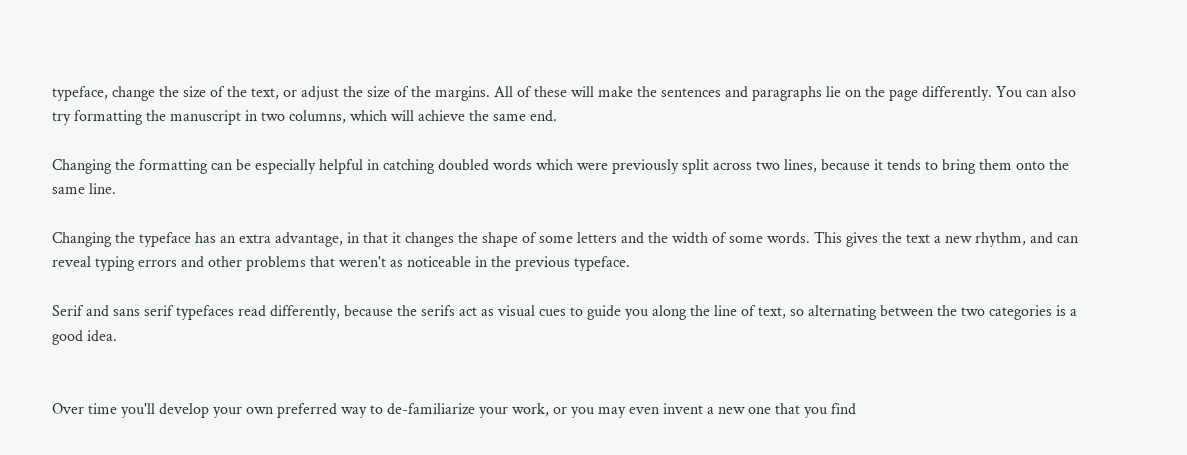typeface, change the size of the text, or adjust the size of the margins. All of these will make the sentences and paragraphs lie on the page differently. You can also try formatting the manuscript in two columns, which will achieve the same end.

Changing the formatting can be especially helpful in catching doubled words which were previously split across two lines, because it tends to bring them onto the same line.

Changing the typeface has an extra advantage, in that it changes the shape of some letters and the width of some words. This gives the text a new rhythm, and can reveal typing errors and other problems that weren't as noticeable in the previous typeface.

Serif and sans serif typefaces read differently, because the serifs act as visual cues to guide you along the line of text, so alternating between the two categories is a good idea.


Over time you'll develop your own preferred way to de-familiarize your work, or you may even invent a new one that you find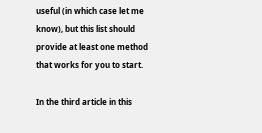useful (in which case let me know), but this list should provide at least one method that works for you to start.

In the third article in this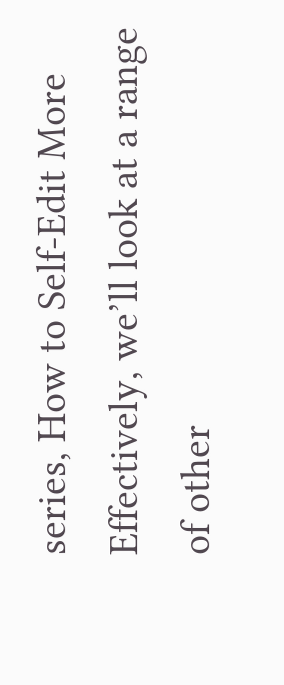series, How to Self-Edit More Effectively, we’ll look at a range of other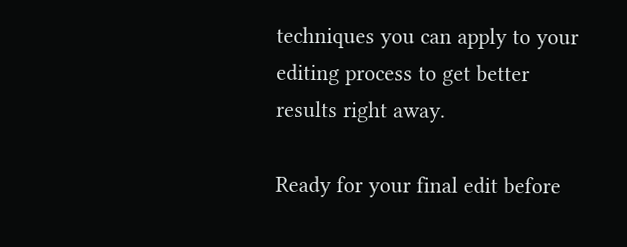techniques you can apply to your editing process to get better results right away.

Ready for your final edit before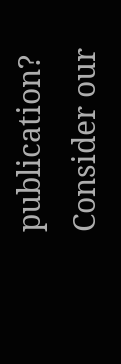publication?
Consider our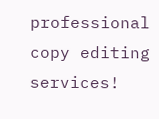professional copy editing services!